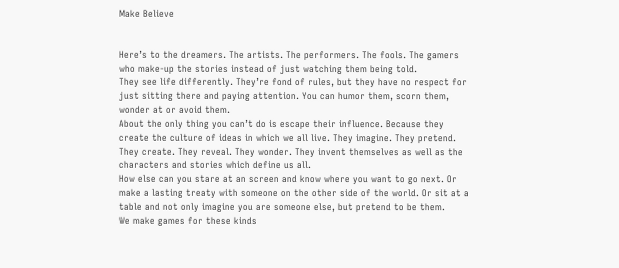Make Believe


Here’s to the dreamers. The artists. The performers. The fools. The gamers who make-up the stories instead of just watching them being told.
They see life differently. They’re fond of rules, but they have no respect for just sitting there and paying attention. You can humor them, scorn them, wonder at or avoid them.
About the only thing you can’t do is escape their influence. Because they create the culture of ideas in which we all live. They imagine. They pretend. They create. They reveal. They wonder. They invent themselves as well as the characters and stories which define us all.
How else can you stare at an screen and know where you want to go next. Or make a lasting treaty with someone on the other side of the world. Or sit at a table and not only imagine you are someone else, but pretend to be them.
We make games for these kinds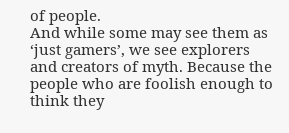of people.
And while some may see them as ‘just gamers’, we see explorers and creators of myth. Because the people who are foolish enough to think they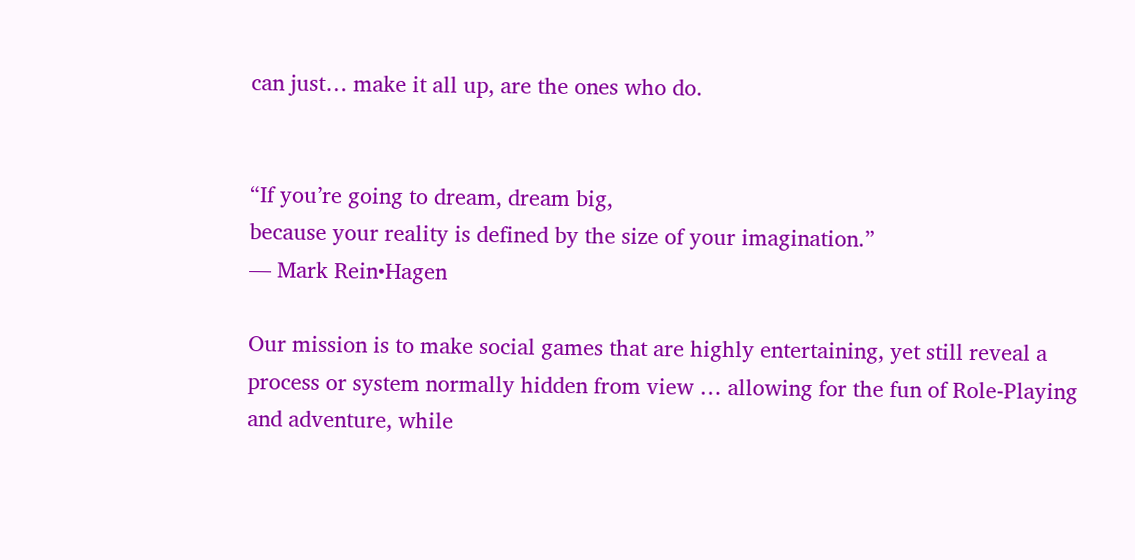can just… make it all up, are the ones who do.


“If you’re going to dream, dream big,
because your reality is defined by the size of your imagination.”
— Mark Rein•Hagen

Our mission is to make social games that are highly entertaining, yet still reveal a process or system normally hidden from view … allowing for the fun of Role-Playing and adventure, while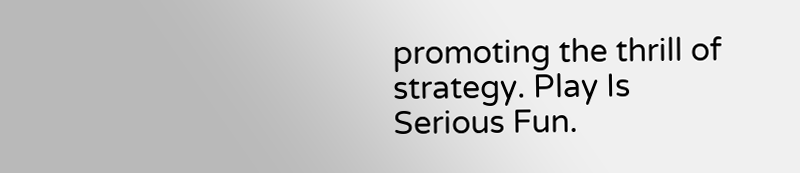promoting the thrill of strategy. Play Is Serious Fun.